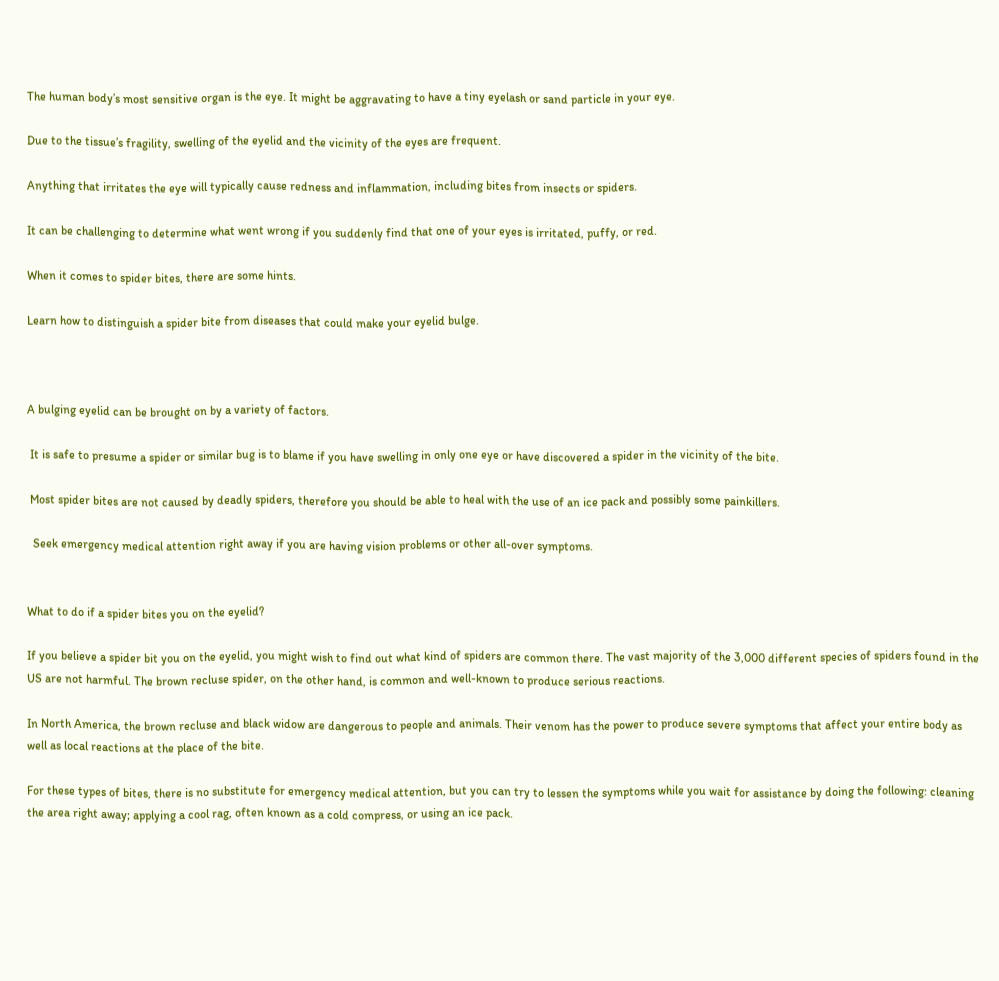The human body’s most sensitive organ is the eye. It might be aggravating to have a tiny eyelash or sand particle in your eye.

Due to the tissue’s fragility, swelling of the eyelid and the vicinity of the eyes are frequent.

Anything that irritates the eye will typically cause redness and inflammation, including bites from insects or spiders.

It can be challenging to determine what went wrong if you suddenly find that one of your eyes is irritated, puffy, or red.

When it comes to spider bites, there are some hints.

Learn how to distinguish a spider bite from diseases that could make your eyelid bulge.



A bulging eyelid can be brought on by a variety of factors.

 It is safe to presume a spider or similar bug is to blame if you have swelling in only one eye or have discovered a spider in the vicinity of the bite.

 Most spider bites are not caused by deadly spiders, therefore you should be able to heal with the use of an ice pack and possibly some painkillers.

  Seek emergency medical attention right away if you are having vision problems or other all-over symptoms.


What to do if a spider bites you on the eyelid?

If you believe a spider bit you on the eyelid, you might wish to find out what kind of spiders are common there. The vast majority of the 3,000 different species of spiders found in the US are not harmful. The brown recluse spider, on the other hand, is common and well-known to produce serious reactions.

In North America, the brown recluse and black widow are dangerous to people and animals. Their venom has the power to produce severe symptoms that affect your entire body as well as local reactions at the place of the bite.

For these types of bites, there is no substitute for emergency medical attention, but you can try to lessen the symptoms while you wait for assistance by doing the following: cleaning the area right away; applying a cool rag, often known as a cold compress, or using an ice pack.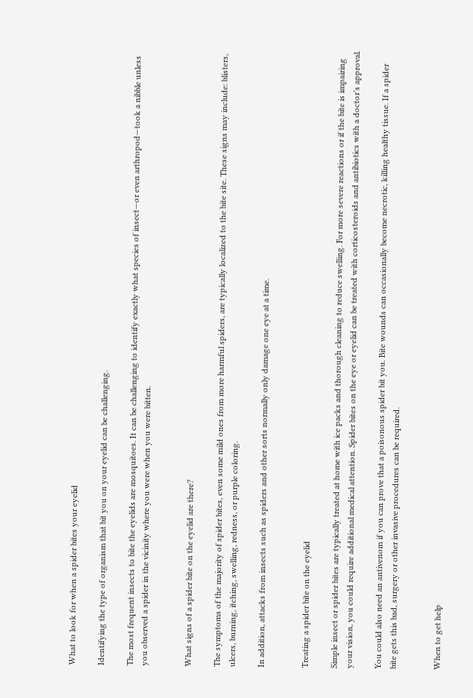What to look for when a spider bites your eyelid

Identifying the type of organism that bit you on your eyelid can be challenging.

The most frequent insects to bite the eyelids are mosquitoes. It can be challenging to identify exactly what species of insect—or even arthropod—took a nibble unless you observed a spider in the vicinity where you were when you were bitten.


What signs of a spider bite on the eyelid are there?

The symptoms of the majority of spider bites, even some mild ones from more harmful spiders, are typically localized to the bite site. These signs may include: blisters, ulcers, burning, itching, swelling, redness, or purple coloring.

In addition, attacks from insects such as spiders and other sorts normally only damage one eye at a time.


Treating a spider bite on the eyelid

Simple insect or spider bites are typically treated at home with ice packs and thorough cleaning to reduce swelling. For more severe reactions or if the bite is impairing your vision, you could require additional medical attention. Spider bites on the eye or eyelid can be treated with corticosteroids and antibiotics with a doctor’s approval.

You could also need an antivenom if you can prove that a poisonous spider bit you. Bite wounds can occasionally become necrotic, killing healthy tissue. If a spider bite gets this bad, surgery or other invasive procedures can be required.


When to get help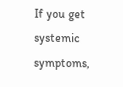If you get systemic symptoms,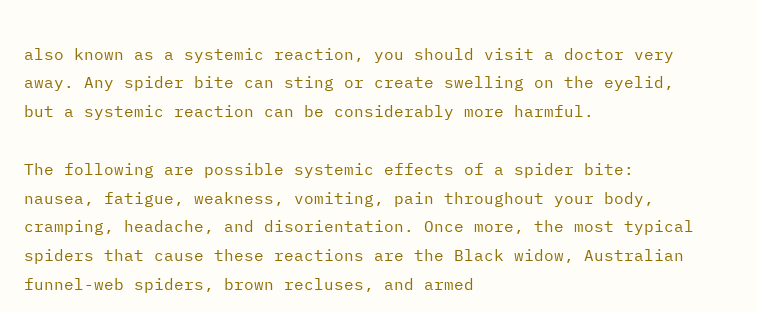also known as a systemic reaction, you should visit a doctor very away. Any spider bite can sting or create swelling on the eyelid, but a systemic reaction can be considerably more harmful.

The following are possible systemic effects of a spider bite: nausea, fatigue, weakness, vomiting, pain throughout your body, cramping, headache, and disorientation. Once more, the most typical spiders that cause these reactions are the Black widow, Australian funnel-web spiders, brown recluses, and armed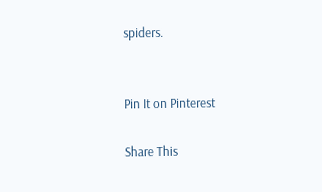spiders.


Pin It on Pinterest

Share This